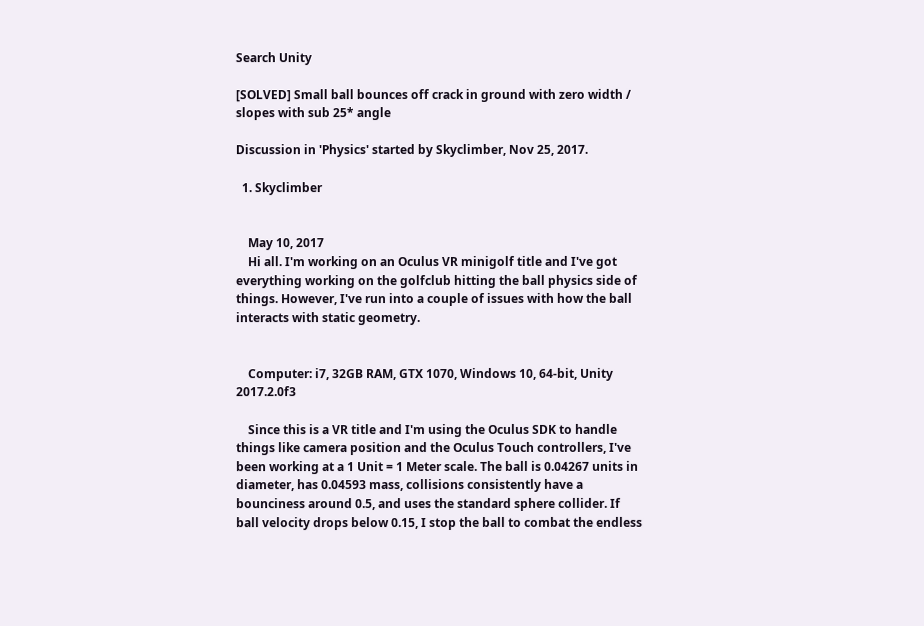Search Unity

[SOLVED] Small ball bounces off crack in ground with zero width / slopes with sub 25* angle

Discussion in 'Physics' started by Skyclimber, Nov 25, 2017.

  1. Skyclimber


    May 10, 2017
    Hi all. I'm working on an Oculus VR minigolf title and I've got everything working on the golfclub hitting the ball physics side of things. However, I've run into a couple of issues with how the ball interacts with static geometry.


    Computer: i7, 32GB RAM, GTX 1070, Windows 10, 64-bit, Unity 2017.2.0f3

    Since this is a VR title and I'm using the Oculus SDK to handle things like camera position and the Oculus Touch controllers, I've been working at a 1 Unit = 1 Meter scale. The ball is 0.04267 units in diameter, has 0.04593 mass, collisions consistently have a bounciness around 0.5, and uses the standard sphere collider. If ball velocity drops below 0.15, I stop the ball to combat the endless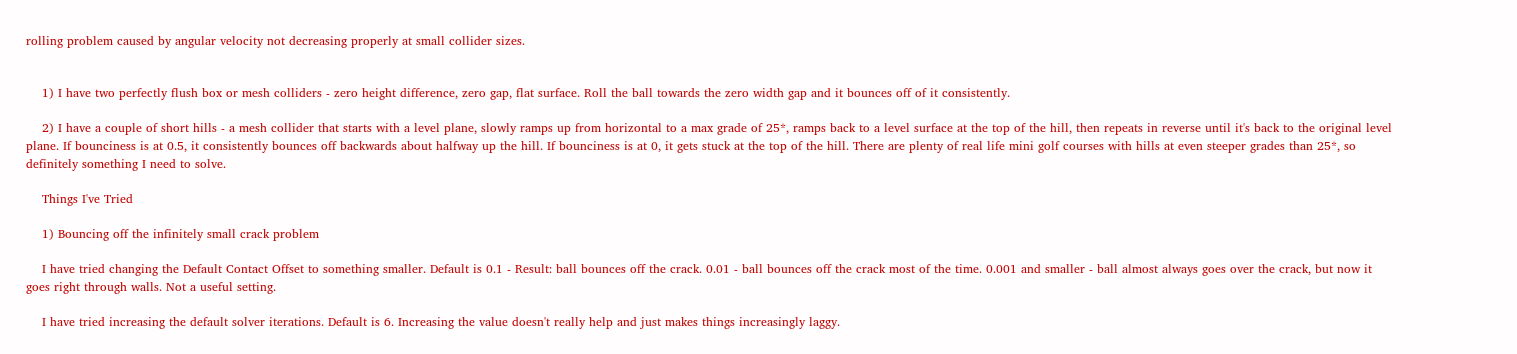rolling problem caused by angular velocity not decreasing properly at small collider sizes.


    1) I have two perfectly flush box or mesh colliders - zero height difference, zero gap, flat surface. Roll the ball towards the zero width gap and it bounces off of it consistently.

    2) I have a couple of short hills - a mesh collider that starts with a level plane, slowly ramps up from horizontal to a max grade of 25*, ramps back to a level surface at the top of the hill, then repeats in reverse until it's back to the original level plane. If bounciness is at 0.5, it consistently bounces off backwards about halfway up the hill. If bounciness is at 0, it gets stuck at the top of the hill. There are plenty of real life mini golf courses with hills at even steeper grades than 25*, so definitely something I need to solve.

    Things I've Tried

    1) Bouncing off the infinitely small crack problem

    I have tried changing the Default Contact Offset to something smaller. Default is 0.1 - Result: ball bounces off the crack. 0.01 - ball bounces off the crack most of the time. 0.001 and smaller - ball almost always goes over the crack, but now it goes right through walls. Not a useful setting.

    I have tried increasing the default solver iterations. Default is 6. Increasing the value doesn't really help and just makes things increasingly laggy.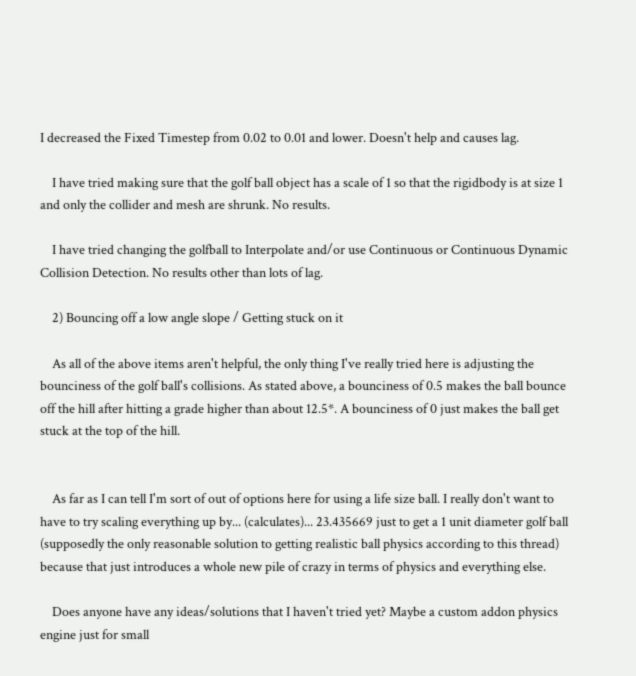I decreased the Fixed Timestep from 0.02 to 0.01 and lower. Doesn't help and causes lag.

    I have tried making sure that the golf ball object has a scale of 1 so that the rigidbody is at size 1 and only the collider and mesh are shrunk. No results.

    I have tried changing the golfball to Interpolate and/or use Continuous or Continuous Dynamic Collision Detection. No results other than lots of lag.

    2) Bouncing off a low angle slope / Getting stuck on it

    As all of the above items aren't helpful, the only thing I've really tried here is adjusting the bounciness of the golf ball's collisions. As stated above, a bounciness of 0.5 makes the ball bounce off the hill after hitting a grade higher than about 12.5*. A bounciness of 0 just makes the ball get stuck at the top of the hill.


    As far as I can tell I'm sort of out of options here for using a life size ball. I really don't want to have to try scaling everything up by... (calculates)... 23.435669 just to get a 1 unit diameter golf ball (supposedly the only reasonable solution to getting realistic ball physics according to this thread) because that just introduces a whole new pile of crazy in terms of physics and everything else.

    Does anyone have any ideas/solutions that I haven't tried yet? Maybe a custom addon physics engine just for small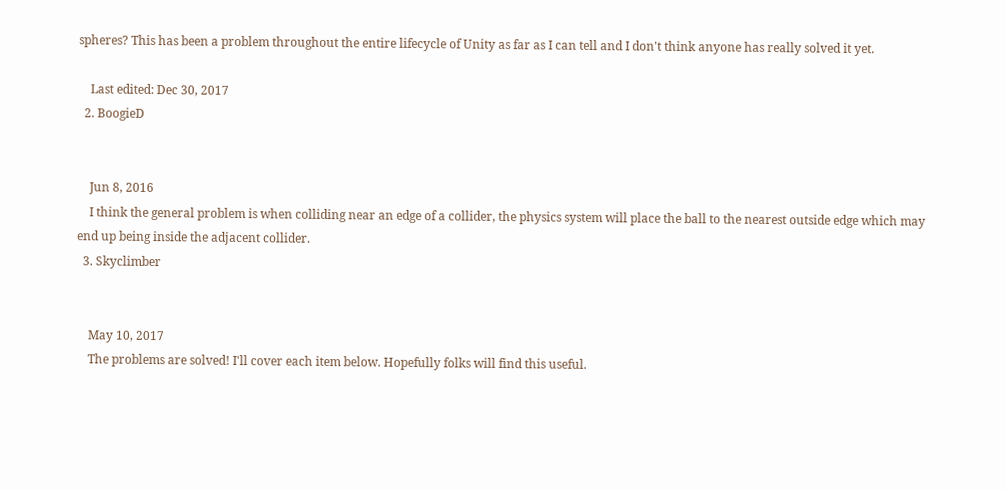spheres? This has been a problem throughout the entire lifecycle of Unity as far as I can tell and I don't think anyone has really solved it yet.

    Last edited: Dec 30, 2017
  2. BoogieD


    Jun 8, 2016
    I think the general problem is when colliding near an edge of a collider, the physics system will place the ball to the nearest outside edge which may end up being inside the adjacent collider.
  3. Skyclimber


    May 10, 2017
    The problems are solved! I'll cover each item below. Hopefully folks will find this useful.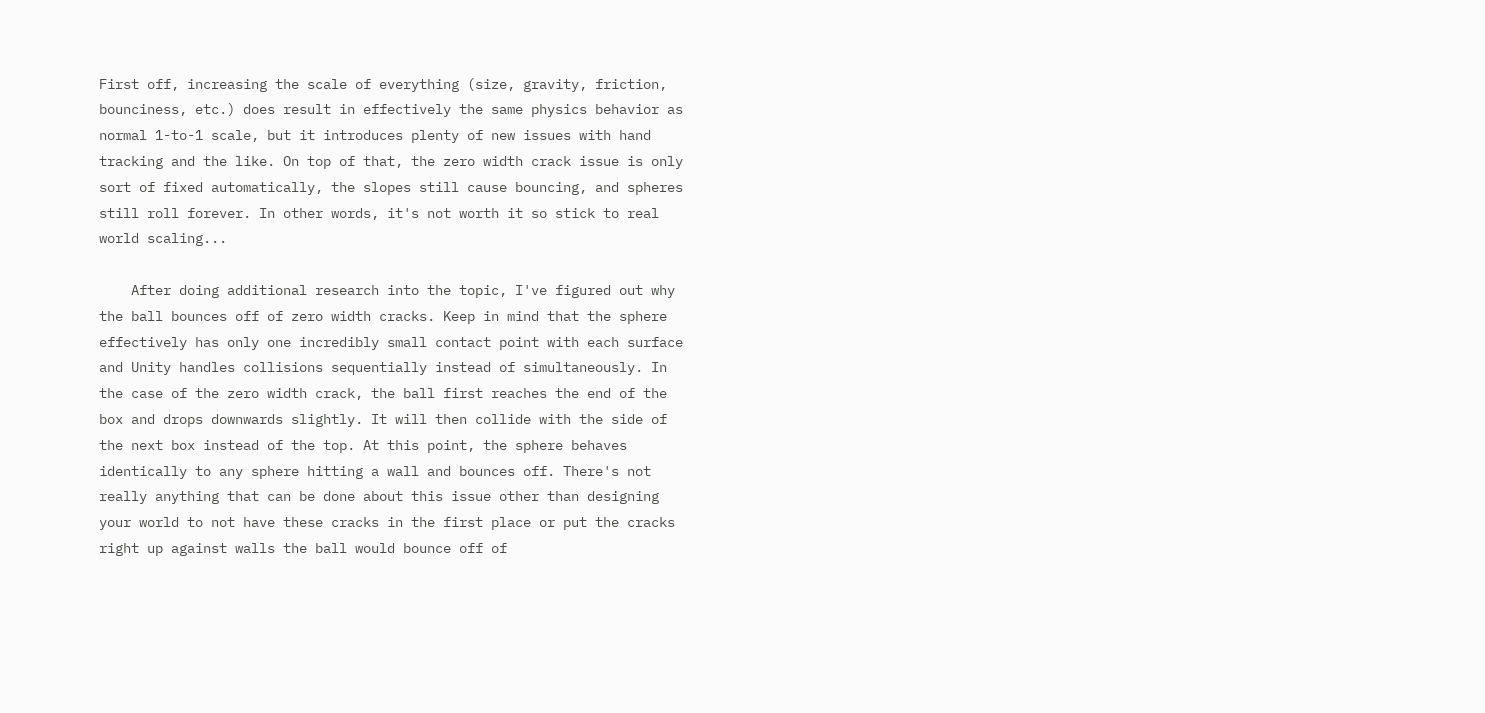First off, increasing the scale of everything (size, gravity, friction, bounciness, etc.) does result in effectively the same physics behavior as normal 1-to-1 scale, but it introduces plenty of new issues with hand tracking and the like. On top of that, the zero width crack issue is only sort of fixed automatically, the slopes still cause bouncing, and spheres still roll forever. In other words, it's not worth it so stick to real world scaling...

    After doing additional research into the topic, I've figured out why the ball bounces off of zero width cracks. Keep in mind that the sphere effectively has only one incredibly small contact point with each surface and Unity handles collisions sequentially instead of simultaneously. In the case of the zero width crack, the ball first reaches the end of the box and drops downwards slightly. It will then collide with the side of the next box instead of the top. At this point, the sphere behaves identically to any sphere hitting a wall and bounces off. There's not really anything that can be done about this issue other than designing your world to not have these cracks in the first place or put the cracks right up against walls the ball would bounce off of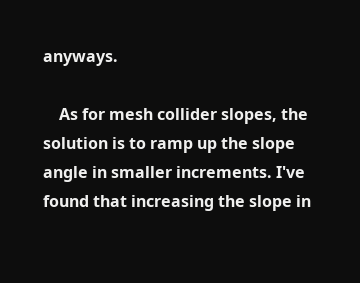anyways.

    As for mesh collider slopes, the solution is to ramp up the slope angle in smaller increments. I've found that increasing the slope in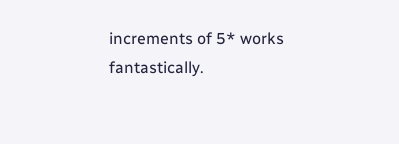increments of 5* works fantastically.